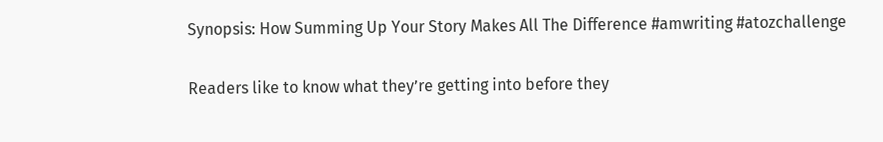Synopsis: How Summing Up Your Story Makes All The Difference #amwriting #atozchallenge

Readers like to know what they’re getting into before they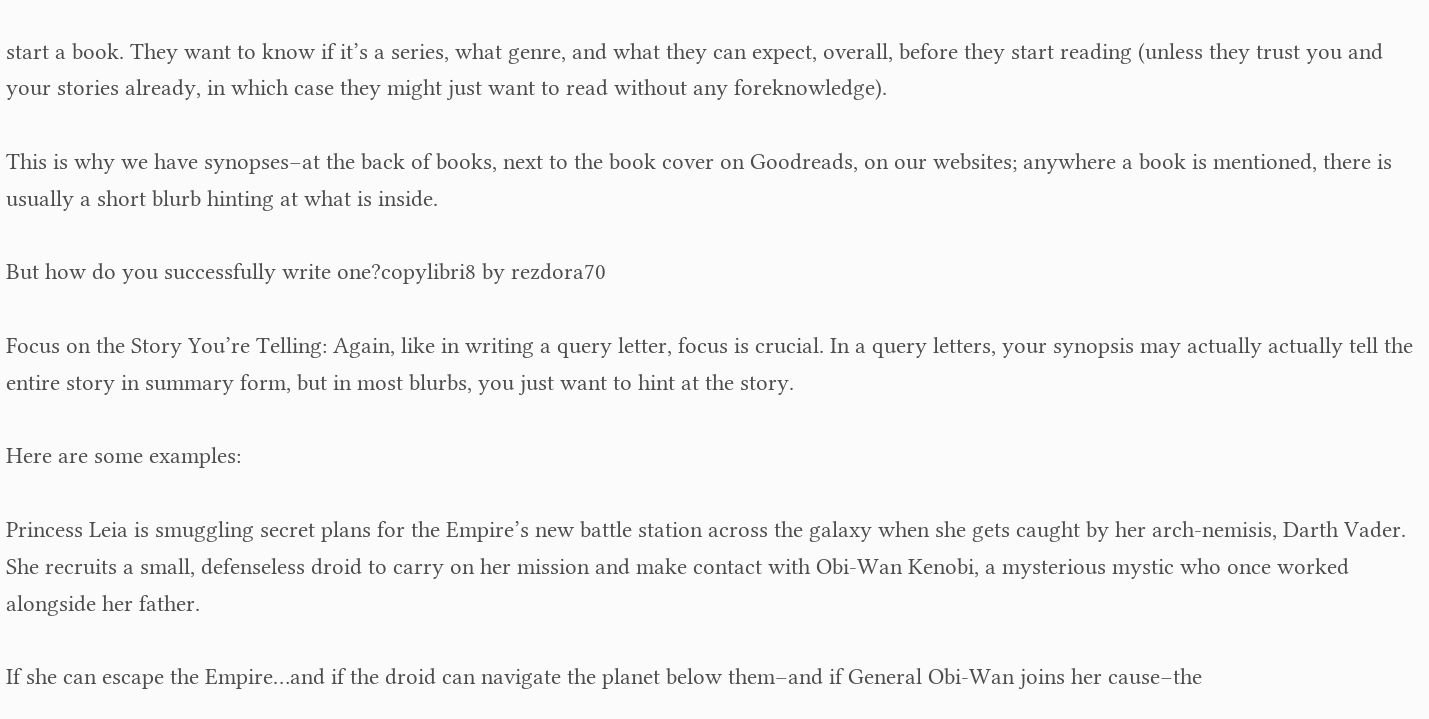start a book. They want to know if it’s a series, what genre, and what they can expect, overall, before they start reading (unless they trust you and your stories already, in which case they might just want to read without any foreknowledge).

This is why we have synopses–at the back of books, next to the book cover on Goodreads, on our websites; anywhere a book is mentioned, there is usually a short blurb hinting at what is inside.

But how do you successfully write one?copylibri8 by rezdora70

Focus on the Story You’re Telling: Again, like in writing a query letter, focus is crucial. In a query letters, your synopsis may actually actually tell the entire story in summary form, but in most blurbs, you just want to hint at the story.

Here are some examples:

Princess Leia is smuggling secret plans for the Empire’s new battle station across the galaxy when she gets caught by her arch-nemisis, Darth Vader. She recruits a small, defenseless droid to carry on her mission and make contact with Obi-Wan Kenobi, a mysterious mystic who once worked alongside her father.

If she can escape the Empire…and if the droid can navigate the planet below them–and if General Obi-Wan joins her cause–the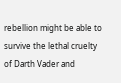rebellion might be able to survive the lethal cruelty of Darth Vader and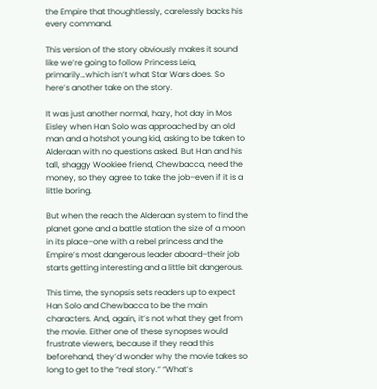the Empire that thoughtlessly, carelessly backs his every command.

This version of the story obviously makes it sound like we’re going to follow Princess Leia, primarily…which isn’t what Star Wars does. So here’s another take on the story.

It was just another normal, hazy, hot day in Mos Eisley when Han Solo was approached by an old man and a hotshot young kid, asking to be taken to Alderaan with no questions asked. But Han and his tall, shaggy Wookiee friend, Chewbacca, need the money, so they agree to take the job–even if it is a little boring.

But when the reach the Alderaan system to find the planet gone and a battle station the size of a moon in its place–one with a rebel princess and the Empire’s most dangerous leader aboard–their job starts getting interesting and a little bit dangerous.

This time, the synopsis sets readers up to expect Han Solo and Chewbacca to be the main characters. And, again, it’s not what they get from the movie. Either one of these synopses would frustrate viewers, because if they read this beforehand, they’d wonder why the movie takes so long to get to the “real story.” “What’s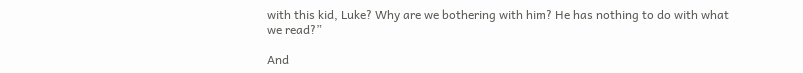with this kid, Luke? Why are we bothering with him? He has nothing to do with what we read?”

And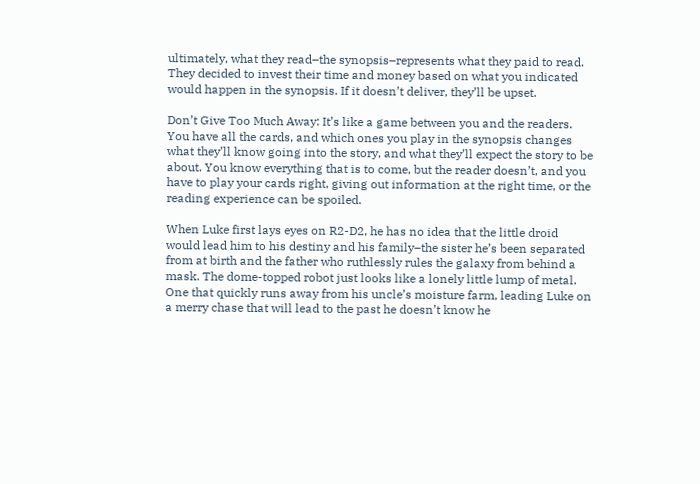ultimately, what they read–the synopsis–represents what they paid to read. They decided to invest their time and money based on what you indicated would happen in the synopsis. If it doesn’t deliver, they’ll be upset.

Don’t Give Too Much Away: It’s like a game between you and the readers. You have all the cards, and which ones you play in the synopsis changes what they’ll know going into the story, and what they’ll expect the story to be about. You know everything that is to come, but the reader doesn’t, and you have to play your cards right, giving out information at the right time, or the reading experience can be spoiled.

When Luke first lays eyes on R2-D2, he has no idea that the little droid would lead him to his destiny and his family–the sister he’s been separated from at birth and the father who ruthlessly rules the galaxy from behind a mask. The dome-topped robot just looks like a lonely little lump of metal. One that quickly runs away from his uncle’s moisture farm, leading Luke on a merry chase that will lead to the past he doesn’t know he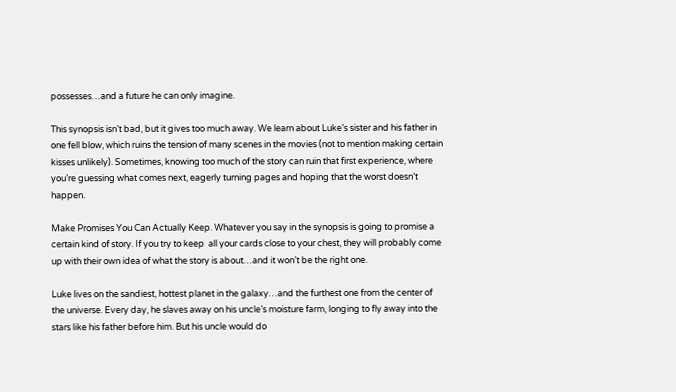possesses…and a future he can only imagine.

This synopsis isn’t bad, but it gives too much away. We learn about Luke’s sister and his father in one fell blow, which ruins the tension of many scenes in the movies (not to mention making certain kisses unlikely). Sometimes, knowing too much of the story can ruin that first experience, where you’re guessing what comes next, eagerly turning pages and hoping that the worst doesn’t happen.

Make Promises You Can Actually Keep. Whatever you say in the synopsis is going to promise a certain kind of story. If you try to keep  all your cards close to your chest, they will probably come up with their own idea of what the story is about…and it won’t be the right one.

Luke lives on the sandiest, hottest planet in the galaxy…and the furthest one from the center of the universe. Every day, he slaves away on his uncle’s moisture farm, longing to fly away into the stars like his father before him. But his uncle would do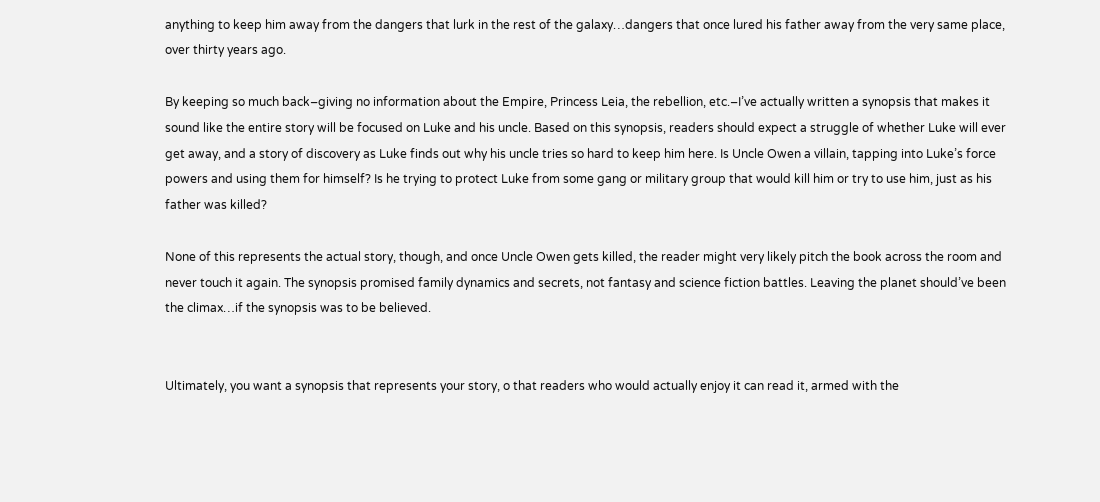anything to keep him away from the dangers that lurk in the rest of the galaxy…dangers that once lured his father away from the very same place, over thirty years ago.

By keeping so much back–giving no information about the Empire, Princess Leia, the rebellion, etc.–I’ve actually written a synopsis that makes it sound like the entire story will be focused on Luke and his uncle. Based on this synopsis, readers should expect a struggle of whether Luke will ever get away, and a story of discovery as Luke finds out why his uncle tries so hard to keep him here. Is Uncle Owen a villain, tapping into Luke’s force powers and using them for himself? Is he trying to protect Luke from some gang or military group that would kill him or try to use him, just as his father was killed?

None of this represents the actual story, though, and once Uncle Owen gets killed, the reader might very likely pitch the book across the room and never touch it again. The synopsis promised family dynamics and secrets, not fantasy and science fiction battles. Leaving the planet should’ve been the climax…if the synopsis was to be believed.


Ultimately, you want a synopsis that represents your story, o that readers who would actually enjoy it can read it, armed with the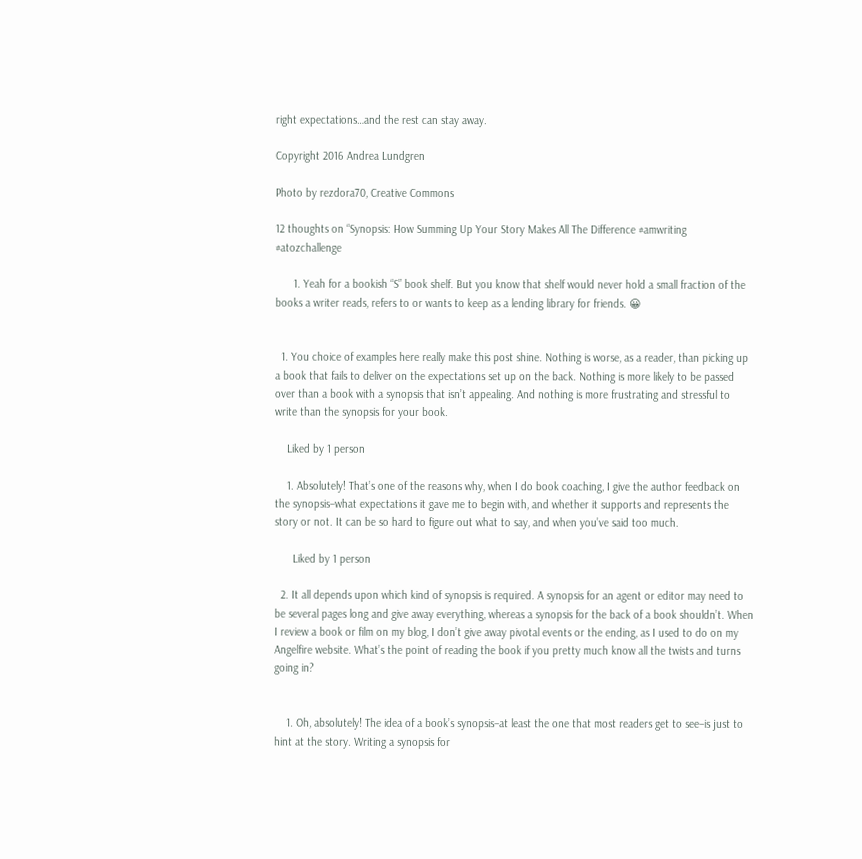right expectations…and the rest can stay away.

Copyright 2016 Andrea Lundgren

Photo by rezdora70, Creative Commons

12 thoughts on “Synopsis: How Summing Up Your Story Makes All The Difference #amwriting #atozchallenge

      1. Yeah for a bookish “S” book shelf. But you know that shelf would never hold a small fraction of the books a writer reads, refers to or wants to keep as a lending library for friends. 😀


  1. You choice of examples here really make this post shine. Nothing is worse, as a reader, than picking up a book that fails to deliver on the expectations set up on the back. Nothing is more likely to be passed over than a book with a synopsis that isn’t appealing. And nothing is more frustrating and stressful to write than the synopsis for your book.

    Liked by 1 person

    1. Absolutely! That’s one of the reasons why, when I do book coaching, I give the author feedback on the synopsis–what expectations it gave me to begin with, and whether it supports and represents the story or not. It can be so hard to figure out what to say, and when you’ve said too much.

      Liked by 1 person

  2. It all depends upon which kind of synopsis is required. A synopsis for an agent or editor may need to be several pages long and give away everything, whereas a synopsis for the back of a book shouldn’t. When I review a book or film on my blog, I don’t give away pivotal events or the ending, as I used to do on my Angelfire website. What’s the point of reading the book if you pretty much know all the twists and turns going in?


    1. Oh, absolutely! The idea of a book’s synopsis–at least the one that most readers get to see–is just to hint at the story. Writing a synopsis for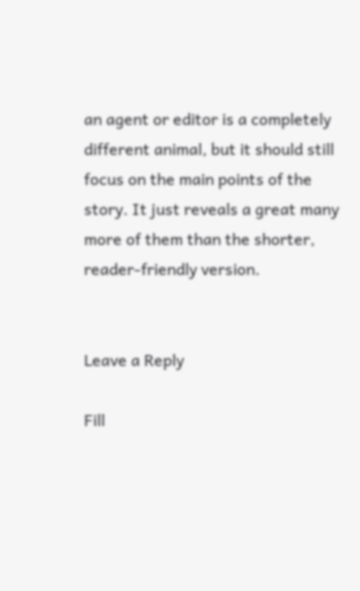an agent or editor is a completely different animal, but it should still focus on the main points of the story. It just reveals a great many more of them than the shorter, reader-friendly version.


Leave a Reply

Fill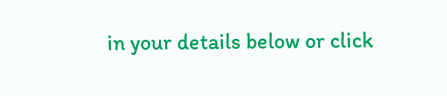in your details below or click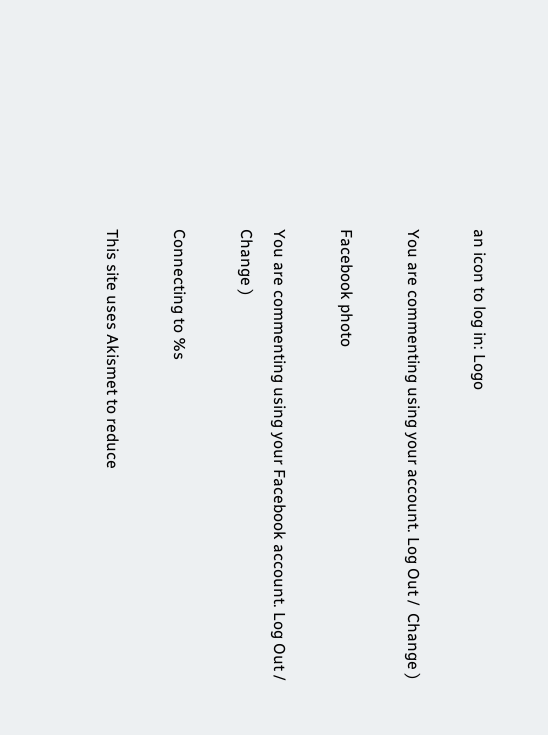an icon to log in: Logo

You are commenting using your account. Log Out /  Change )

Facebook photo

You are commenting using your Facebook account. Log Out /  Change )

Connecting to %s

This site uses Akismet to reduce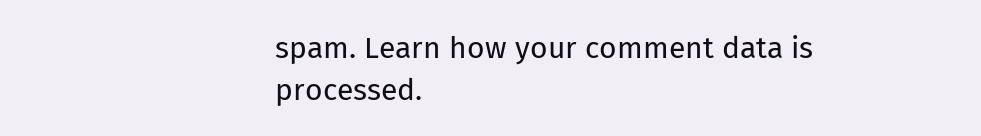spam. Learn how your comment data is processed.